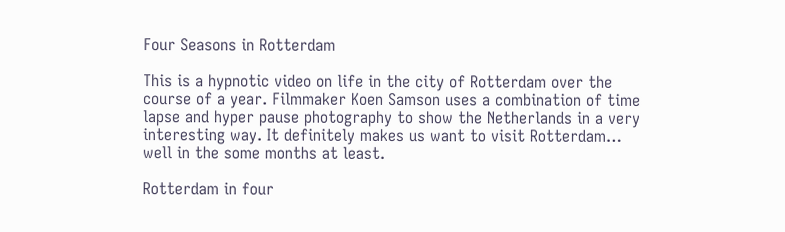Four Seasons in Rotterdam

This is a hypnotic video on life in the city of Rotterdam over the course of a year. Filmmaker Koen Samson uses a combination of time lapse and hyper pause photography to show the Netherlands in a very interesting way. It definitely makes us want to visit Rotterdam… well in the some months at least.

Rotterdam in four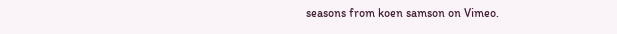seasons from koen samson on Vimeo.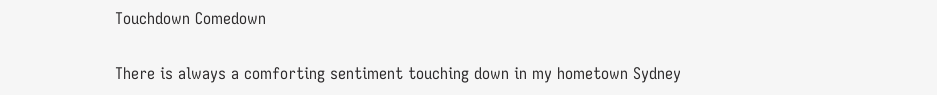Touchdown Comedown

There is always a comforting sentiment touching down in my hometown Sydney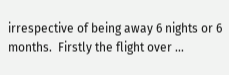irrespective of being away 6 nights or 6 months.  Firstly the flight over ...